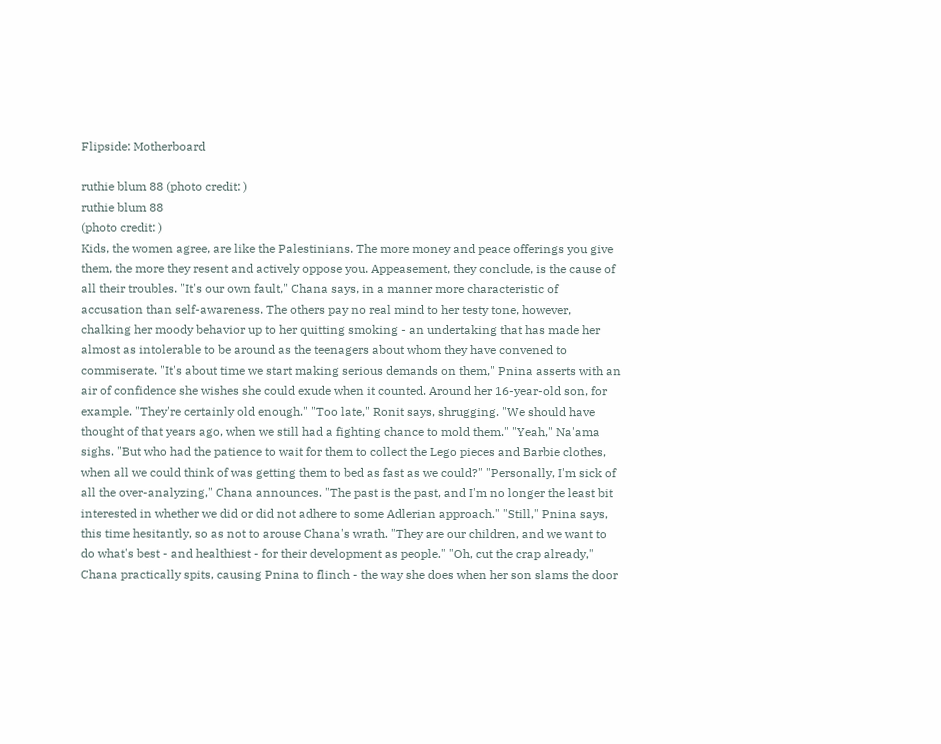Flipside: Motherboard

ruthie blum 88 (photo credit: )
ruthie blum 88
(photo credit: )
Kids, the women agree, are like the Palestinians. The more money and peace offerings you give them, the more they resent and actively oppose you. Appeasement, they conclude, is the cause of all their troubles. "It's our own fault," Chana says, in a manner more characteristic of accusation than self-awareness. The others pay no real mind to her testy tone, however, chalking her moody behavior up to her quitting smoking - an undertaking that has made her almost as intolerable to be around as the teenagers about whom they have convened to commiserate. "It's about time we start making serious demands on them," Pnina asserts with an air of confidence she wishes she could exude when it counted. Around her 16-year-old son, for example. "They're certainly old enough." "Too late," Ronit says, shrugging. "We should have thought of that years ago, when we still had a fighting chance to mold them." "Yeah," Na'ama sighs. "But who had the patience to wait for them to collect the Lego pieces and Barbie clothes, when all we could think of was getting them to bed as fast as we could?" "Personally, I'm sick of all the over-analyzing," Chana announces. "The past is the past, and I'm no longer the least bit interested in whether we did or did not adhere to some Adlerian approach." "Still," Pnina says, this time hesitantly, so as not to arouse Chana's wrath. "They are our children, and we want to do what's best - and healthiest - for their development as people." "Oh, cut the crap already," Chana practically spits, causing Pnina to flinch - the way she does when her son slams the door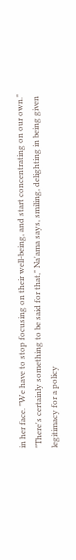in her face. "We have to stop focusing on their well-being, and start concentrating on our own." "There's certainly something to be said for that," Na'ama says, smiling, delighting in being given legitimacy for a policy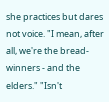she practices but dares not voice. "I mean, after all, we're the bread-winners - and the elders." "Isn't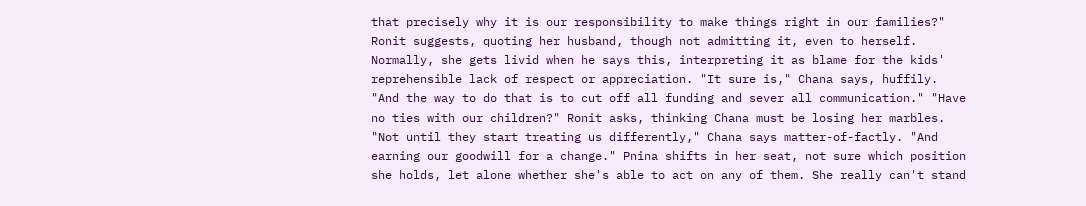that precisely why it is our responsibility to make things right in our families?" Ronit suggests, quoting her husband, though not admitting it, even to herself. Normally, she gets livid when he says this, interpreting it as blame for the kids' reprehensible lack of respect or appreciation. "It sure is," Chana says, huffily. "And the way to do that is to cut off all funding and sever all communication." "Have no ties with our children?" Ronit asks, thinking Chana must be losing her marbles. "Not until they start treating us differently," Chana says matter-of-factly. "And earning our goodwill for a change." Pnina shifts in her seat, not sure which position she holds, let alone whether she's able to act on any of them. She really can't stand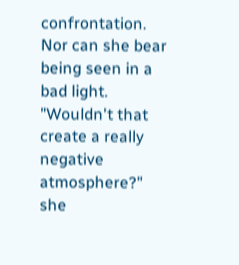confrontation. Nor can she bear being seen in a bad light. "Wouldn't that create a really negative atmosphere?" she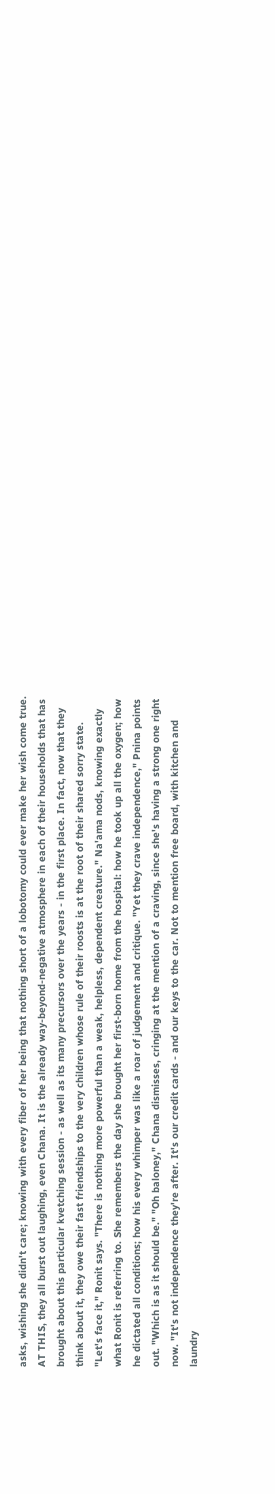asks, wishing she didn't care; knowing with every fiber of her being that nothing short of a lobotomy could ever make her wish come true. AT THIS, they all burst out laughing, even Chana. It is the already way-beyond-negative atmosphere in each of their households that has brought about this particular kvetching session - as well as its many precursors over the years - in the first place. In fact, now that they think about it, they owe their fast friendships to the very children whose rule of their roosts is at the root of their shared sorry state. "Let's face it," Ronit says. "There is nothing more powerful than a weak, helpless, dependent creature." Na'ama nods, knowing exactly what Ronit is referring to. She remembers the day she brought her first-born home from the hospital: how he took up all the oxygen; how he dictated all conditions; how his every whimper was like a roar of judgement and critique. "Yet they crave independence," Pnina points out. "Which is as it should be." "Oh baloney," Chana dismisses, cringing at the mention of a craving, since she's having a strong one right now. "It's not independence they're after. It's our credit cards - and our keys to the car. Not to mention free board, with kitchen and laundry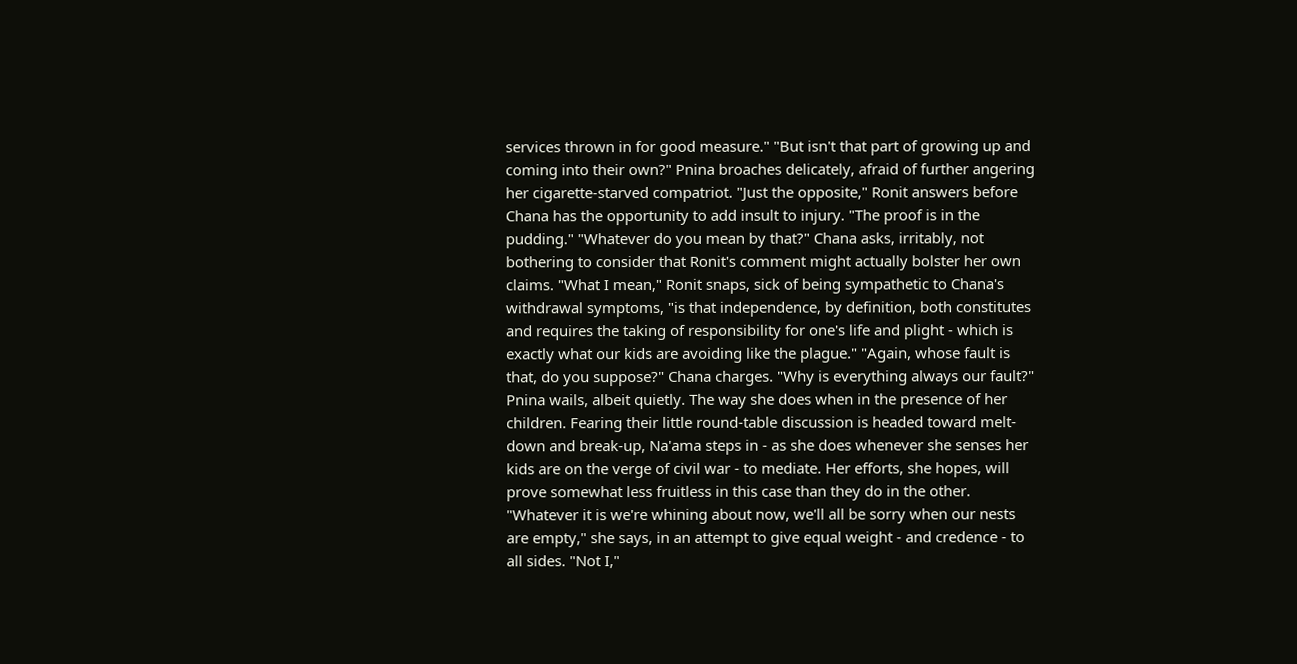services thrown in for good measure." "But isn't that part of growing up and coming into their own?" Pnina broaches delicately, afraid of further angering her cigarette-starved compatriot. "Just the opposite," Ronit answers before Chana has the opportunity to add insult to injury. "The proof is in the pudding." "Whatever do you mean by that?" Chana asks, irritably, not bothering to consider that Ronit's comment might actually bolster her own claims. "What I mean," Ronit snaps, sick of being sympathetic to Chana's withdrawal symptoms, "is that independence, by definition, both constitutes and requires the taking of responsibility for one's life and plight - which is exactly what our kids are avoiding like the plague." "Again, whose fault is that, do you suppose?" Chana charges. "Why is everything always our fault?" Pnina wails, albeit quietly. The way she does when in the presence of her children. Fearing their little round-table discussion is headed toward melt-down and break-up, Na'ama steps in - as she does whenever she senses her kids are on the verge of civil war - to mediate. Her efforts, she hopes, will prove somewhat less fruitless in this case than they do in the other. "Whatever it is we're whining about now, we'll all be sorry when our nests are empty," she says, in an attempt to give equal weight - and credence - to all sides. "Not I,"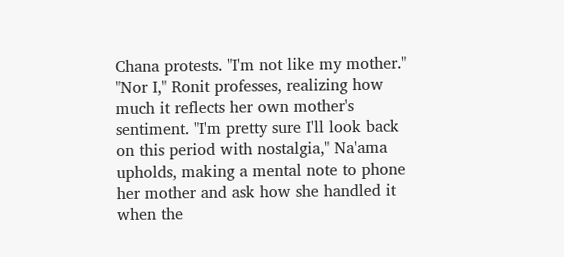Chana protests. "I'm not like my mother." "Nor I," Ronit professes, realizing how much it reflects her own mother's sentiment. "I'm pretty sure I'll look back on this period with nostalgia," Na'ama upholds, making a mental note to phone her mother and ask how she handled it when the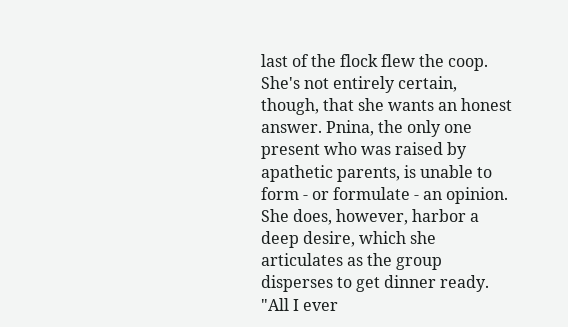last of the flock flew the coop. She's not entirely certain, though, that she wants an honest answer. Pnina, the only one present who was raised by apathetic parents, is unable to form - or formulate - an opinion. She does, however, harbor a deep desire, which she articulates as the group disperses to get dinner ready. "All I ever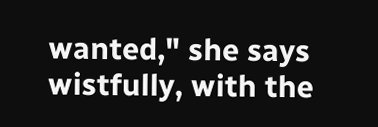wanted," she says wistfully, with the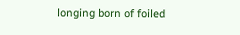longing born of foiled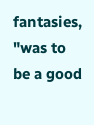fantasies, "was to be a good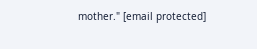mother." [email protected]